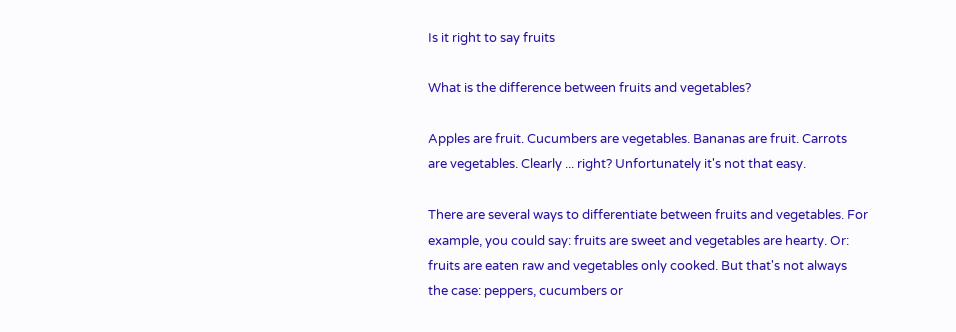Is it right to say fruits

What is the difference between fruits and vegetables?

Apples are fruit. Cucumbers are vegetables. Bananas are fruit. Carrots are vegetables. Clearly ... right? Unfortunately it's not that easy.

There are several ways to differentiate between fruits and vegetables. For example, you could say: fruits are sweet and vegetables are hearty. Or: fruits are eaten raw and vegetables only cooked. But that's not always the case: peppers, cucumbers or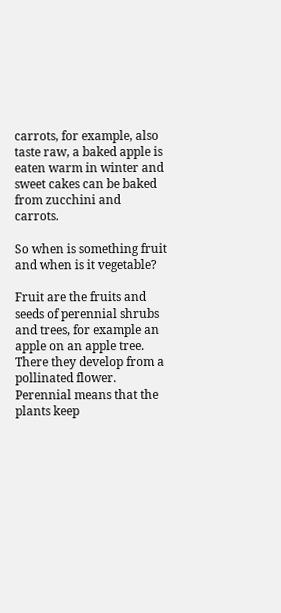carrots, for example, also taste raw, a baked apple is eaten warm in winter and sweet cakes can be baked from zucchini and carrots.

So when is something fruit and when is it vegetable?

Fruit are the fruits and seeds of perennial shrubs and trees, for example an apple on an apple tree. There they develop from a pollinated flower. Perennial means that the plants keep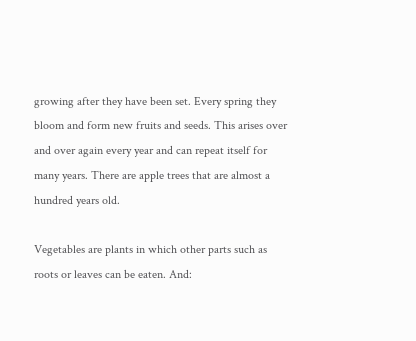growing after they have been set. Every spring they bloom and form new fruits and seeds. This arises over and over again every year and can repeat itself for many years. There are apple trees that are almost a hundred years old.

Vegetables are plants in which other parts such as roots or leaves can be eaten. And: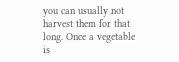you can usually not harvest them for that long. Once a vegetable is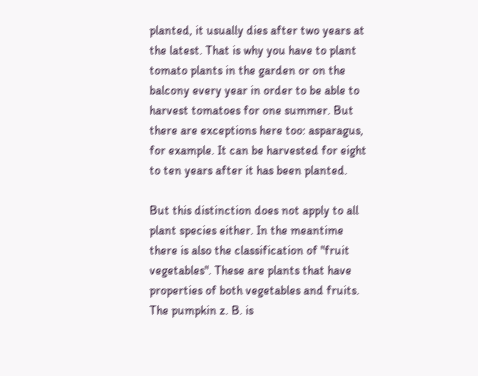planted, it usually dies after two years at the latest. That is why you have to plant tomato plants in the garden or on the balcony every year in order to be able to harvest tomatoes for one summer. But there are exceptions here too: asparagus, for example. It can be harvested for eight to ten years after it has been planted.

But this distinction does not apply to all plant species either. In the meantime there is also the classification of "fruit vegetables". These are plants that have properties of both vegetables and fruits. The pumpkin z. B. is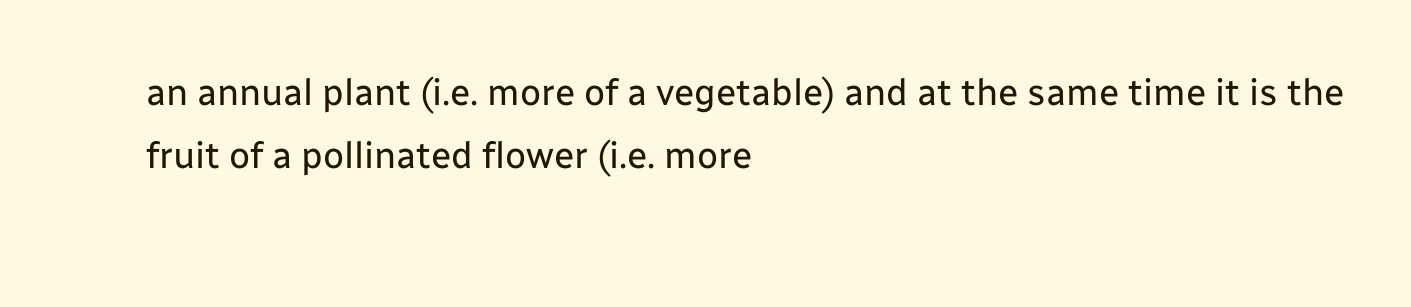an annual plant (i.e. more of a vegetable) and at the same time it is the fruit of a pollinated flower (i.e. more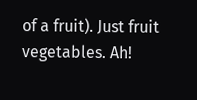of a fruit). Just fruit vegetables. Ah!